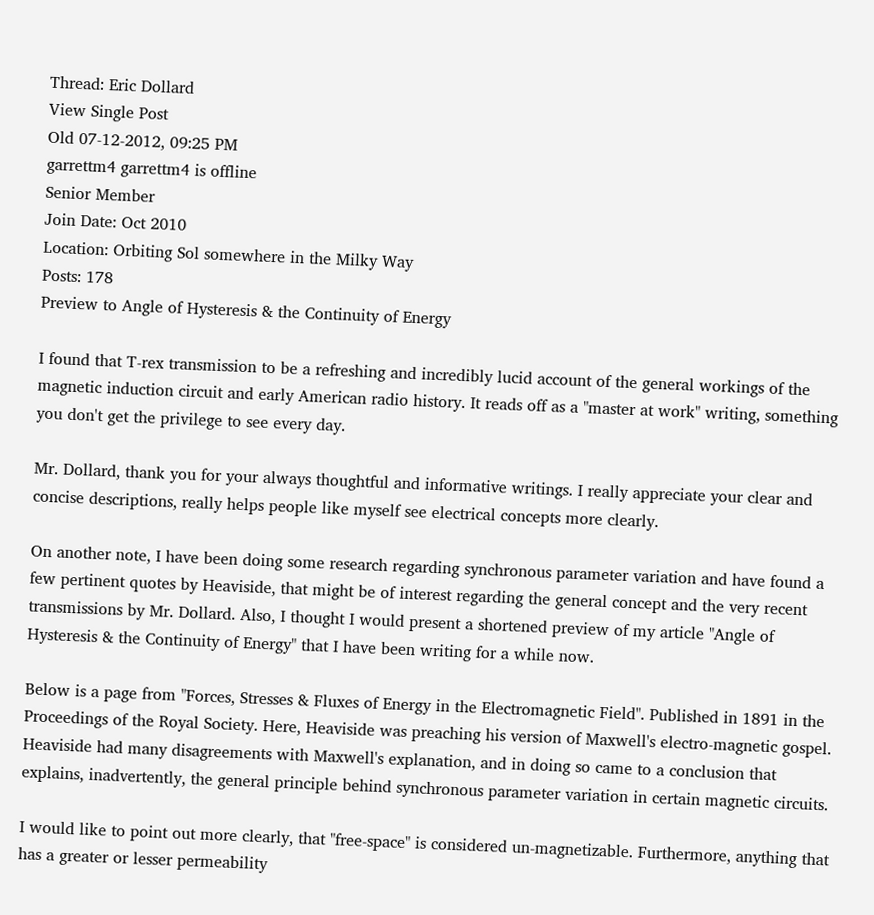Thread: Eric Dollard
View Single Post
Old 07-12-2012, 09:25 PM
garrettm4 garrettm4 is offline
Senior Member
Join Date: Oct 2010
Location: Orbiting Sol somewhere in the Milky Way
Posts: 178
Preview to Angle of Hysteresis & the Continuity of Energy

I found that T-rex transmission to be a refreshing and incredibly lucid account of the general workings of the magnetic induction circuit and early American radio history. It reads off as a "master at work" writing, something you don't get the privilege to see every day.

Mr. Dollard, thank you for your always thoughtful and informative writings. I really appreciate your clear and concise descriptions, really helps people like myself see electrical concepts more clearly.

On another note, I have been doing some research regarding synchronous parameter variation and have found a few pertinent quotes by Heaviside, that might be of interest regarding the general concept and the very recent transmissions by Mr. Dollard. Also, I thought I would present a shortened preview of my article "Angle of Hysteresis & the Continuity of Energy" that I have been writing for a while now.

Below is a page from "Forces, Stresses & Fluxes of Energy in the Electromagnetic Field". Published in 1891 in the Proceedings of the Royal Society. Here, Heaviside was preaching his version of Maxwell's electro-magnetic gospel. Heaviside had many disagreements with Maxwell's explanation, and in doing so came to a conclusion that explains, inadvertently, the general principle behind synchronous parameter variation in certain magnetic circuits.

I would like to point out more clearly, that "free-space" is considered un-magnetizable. Furthermore, anything that has a greater or lesser permeability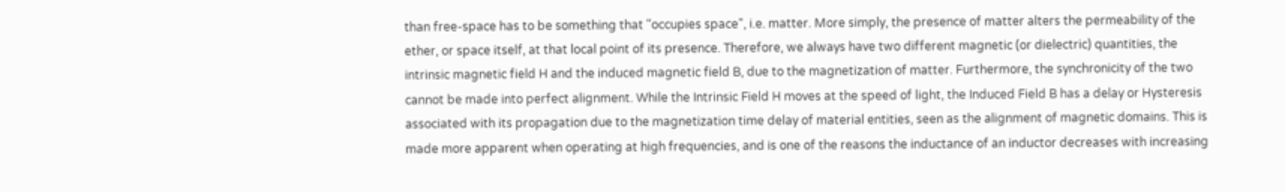than free-space has to be something that "occupies space", i.e. matter. More simply, the presence of matter alters the permeability of the ether, or space itself, at that local point of its presence. Therefore, we always have two different magnetic (or dielectric) quantities, the intrinsic magnetic field H and the induced magnetic field B, due to the magnetization of matter. Furthermore, the synchronicity of the two cannot be made into perfect alignment. While the Intrinsic Field H moves at the speed of light, the Induced Field B has a delay or Hysteresis associated with its propagation due to the magnetization time delay of material entities, seen as the alignment of magnetic domains. This is made more apparent when operating at high frequencies, and is one of the reasons the inductance of an inductor decreases with increasing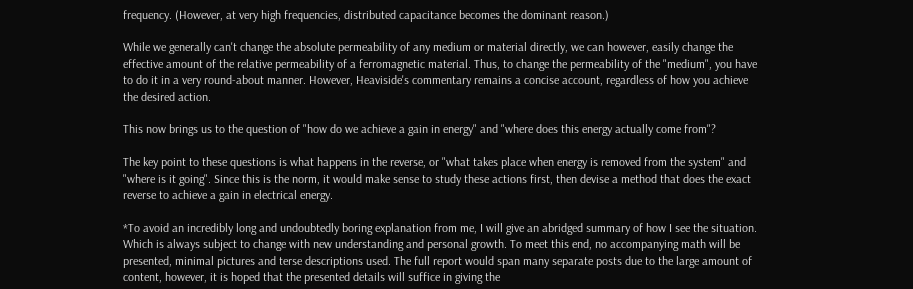frequency. (However, at very high frequencies, distributed capacitance becomes the dominant reason.)

While we generally can't change the absolute permeability of any medium or material directly, we can however, easily change the effective amount of the relative permeability of a ferromagnetic material. Thus, to change the permeability of the "medium", you have to do it in a very round-about manner. However, Heaviside's commentary remains a concise account, regardless of how you achieve the desired action.

This now brings us to the question of "how do we achieve a gain in energy" and "where does this energy actually come from"?

The key point to these questions is what happens in the reverse, or "what takes place when energy is removed from the system" and "where is it going". Since this is the norm, it would make sense to study these actions first, then devise a method that does the exact reverse to achieve a gain in electrical energy.

*To avoid an incredibly long and undoubtedly boring explanation from me, I will give an abridged summary of how I see the situation. Which is always subject to change with new understanding and personal growth. To meet this end, no accompanying math will be presented, minimal pictures and terse descriptions used. The full report would span many separate posts due to the large amount of content, however, it is hoped that the presented details will suffice in giving the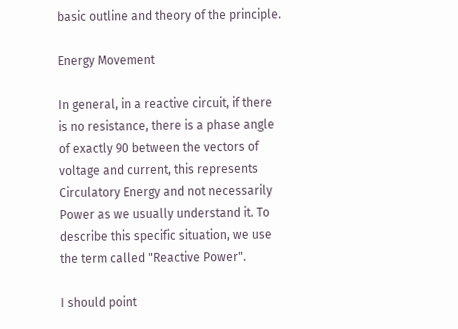basic outline and theory of the principle.

Energy Movement

In general, in a reactive circuit, if there is no resistance, there is a phase angle of exactly 90 between the vectors of voltage and current, this represents Circulatory Energy and not necessarily Power as we usually understand it. To describe this specific situation, we use the term called "Reactive Power".

I should point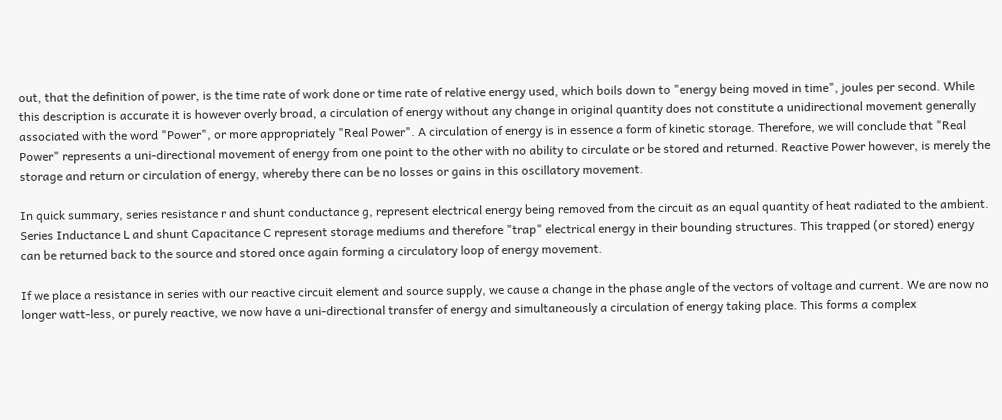out, that the definition of power, is the time rate of work done or time rate of relative energy used, which boils down to "energy being moved in time", joules per second. While this description is accurate it is however overly broad, a circulation of energy without any change in original quantity does not constitute a unidirectional movement generally associated with the word "Power", or more appropriately "Real Power". A circulation of energy is in essence a form of kinetic storage. Therefore, we will conclude that "Real Power" represents a uni-directional movement of energy from one point to the other with no ability to circulate or be stored and returned. Reactive Power however, is merely the storage and return or circulation of energy, whereby there can be no losses or gains in this oscillatory movement.

In quick summary, series resistance r and shunt conductance g, represent electrical energy being removed from the circuit as an equal quantity of heat radiated to the ambient. Series Inductance L and shunt Capacitance C represent storage mediums and therefore "trap" electrical energy in their bounding structures. This trapped (or stored) energy can be returned back to the source and stored once again forming a circulatory loop of energy movement.

If we place a resistance in series with our reactive circuit element and source supply, we cause a change in the phase angle of the vectors of voltage and current. We are now no longer watt-less, or purely reactive, we now have a uni-directional transfer of energy and simultaneously a circulation of energy taking place. This forms a complex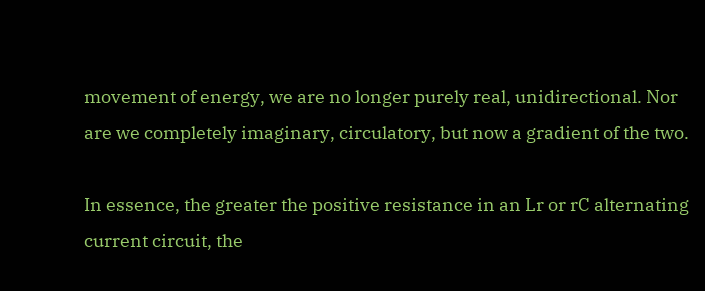movement of energy, we are no longer purely real, unidirectional. Nor are we completely imaginary, circulatory, but now a gradient of the two.

In essence, the greater the positive resistance in an Lr or rC alternating current circuit, the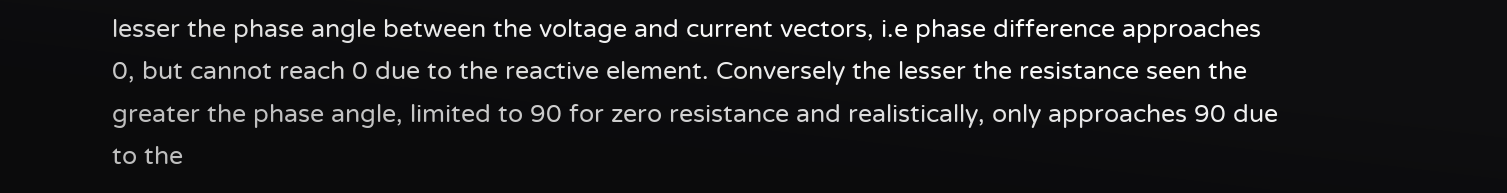lesser the phase angle between the voltage and current vectors, i.e phase difference approaches 0, but cannot reach 0 due to the reactive element. Conversely the lesser the resistance seen the greater the phase angle, limited to 90 for zero resistance and realistically, only approaches 90 due to the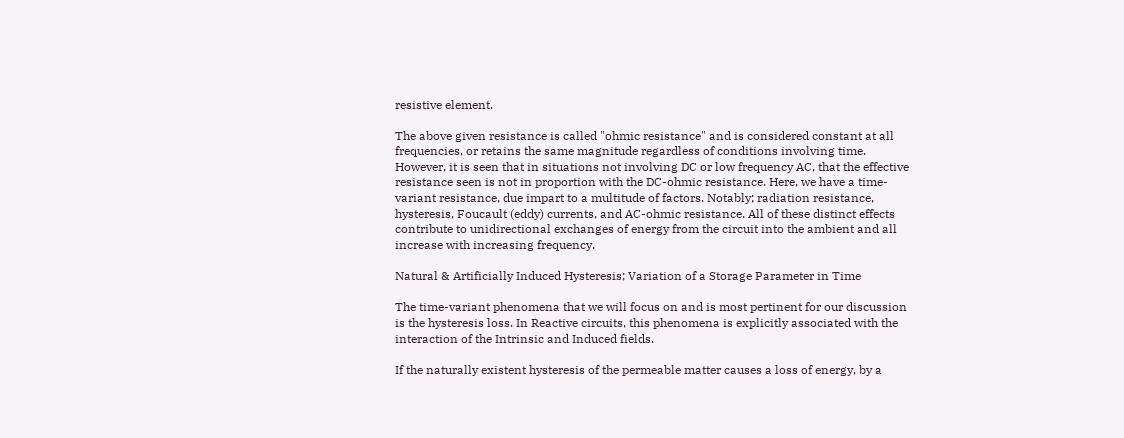resistive element.

The above given resistance is called "ohmic resistance" and is considered constant at all frequencies, or retains the same magnitude regardless of conditions involving time. However, it is seen that in situations not involving DC or low frequency AC, that the effective resistance seen is not in proportion with the DC-ohmic resistance. Here, we have a time-variant resistance, due impart to a multitude of factors. Notably; radiation resistance, hysteresis, Foucault (eddy) currents, and AC-ohmic resistance. All of these distinct effects contribute to unidirectional exchanges of energy from the circuit into the ambient and all increase with increasing frequency.

Natural & Artificially Induced Hysteresis; Variation of a Storage Parameter in Time

The time-variant phenomena that we will focus on and is most pertinent for our discussion is the hysteresis loss. In Reactive circuits, this phenomena is explicitly associated with the interaction of the Intrinsic and Induced fields.

If the naturally existent hysteresis of the permeable matter causes a loss of energy, by a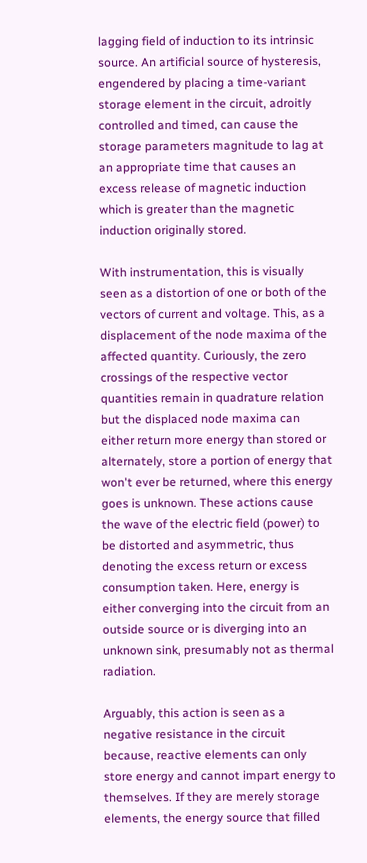lagging field of induction to its intrinsic source. An artificial source of hysteresis, engendered by placing a time-variant storage element in the circuit, adroitly controlled and timed, can cause the storage parameters magnitude to lag at an appropriate time that causes an excess release of magnetic induction which is greater than the magnetic induction originally stored.

With instrumentation, this is visually seen as a distortion of one or both of the vectors of current and voltage. This, as a displacement of the node maxima of the affected quantity. Curiously, the zero crossings of the respective vector quantities remain in quadrature relation but the displaced node maxima can either return more energy than stored or alternately, store a portion of energy that won't ever be returned, where this energy goes is unknown. These actions cause the wave of the electric field (power) to be distorted and asymmetric, thus denoting the excess return or excess consumption taken. Here, energy is either converging into the circuit from an outside source or is diverging into an unknown sink, presumably not as thermal radiation.

Arguably, this action is seen as a negative resistance in the circuit because, reactive elements can only store energy and cannot impart energy to themselves. If they are merely storage elements, the energy source that filled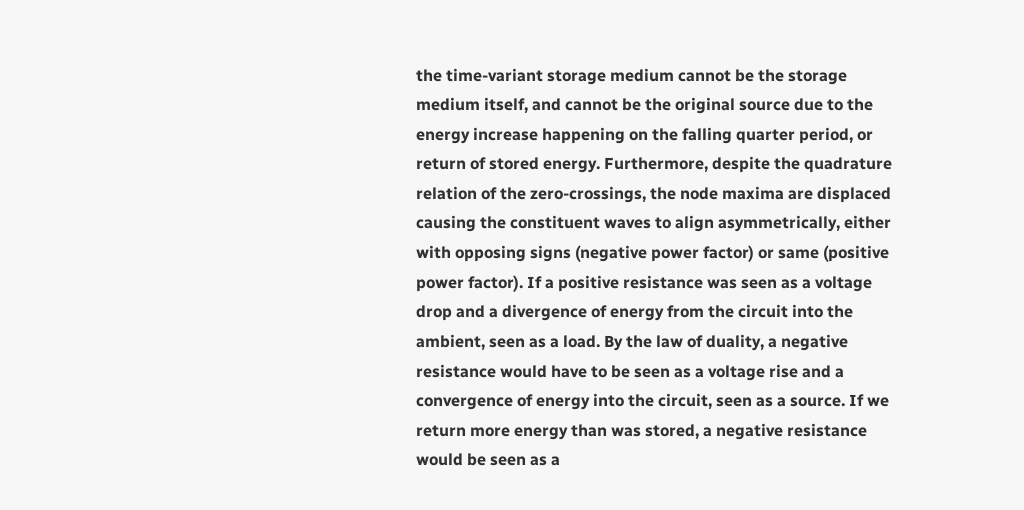the time-variant storage medium cannot be the storage medium itself, and cannot be the original source due to the energy increase happening on the falling quarter period, or return of stored energy. Furthermore, despite the quadrature relation of the zero-crossings, the node maxima are displaced causing the constituent waves to align asymmetrically, either with opposing signs (negative power factor) or same (positive power factor). If a positive resistance was seen as a voltage drop and a divergence of energy from the circuit into the ambient, seen as a load. By the law of duality, a negative resistance would have to be seen as a voltage rise and a convergence of energy into the circuit, seen as a source. If we return more energy than was stored, a negative resistance would be seen as a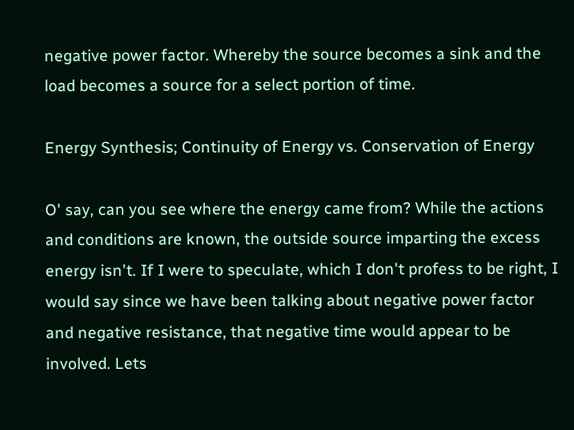negative power factor. Whereby the source becomes a sink and the load becomes a source for a select portion of time.

Energy Synthesis; Continuity of Energy vs. Conservation of Energy

O' say, can you see where the energy came from? While the actions and conditions are known, the outside source imparting the excess energy isn't. If I were to speculate, which I don't profess to be right, I would say since we have been talking about negative power factor and negative resistance, that negative time would appear to be involved. Lets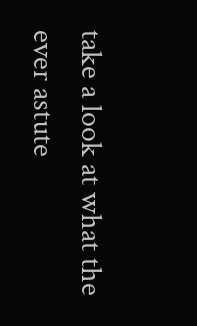take a look at what the ever astute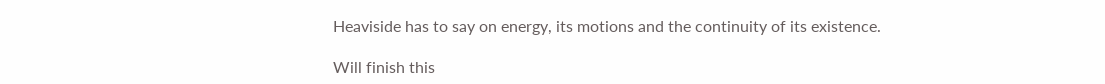Heaviside has to say on energy, its motions and the continuity of its existence.

Will finish this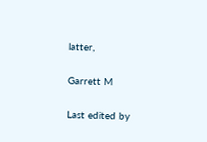latter,

Garrett M

Last edited by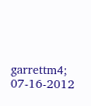garrettm4; 07-16-2012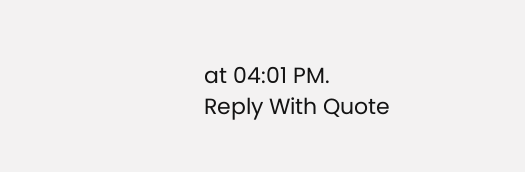at 04:01 PM.
Reply With Quote